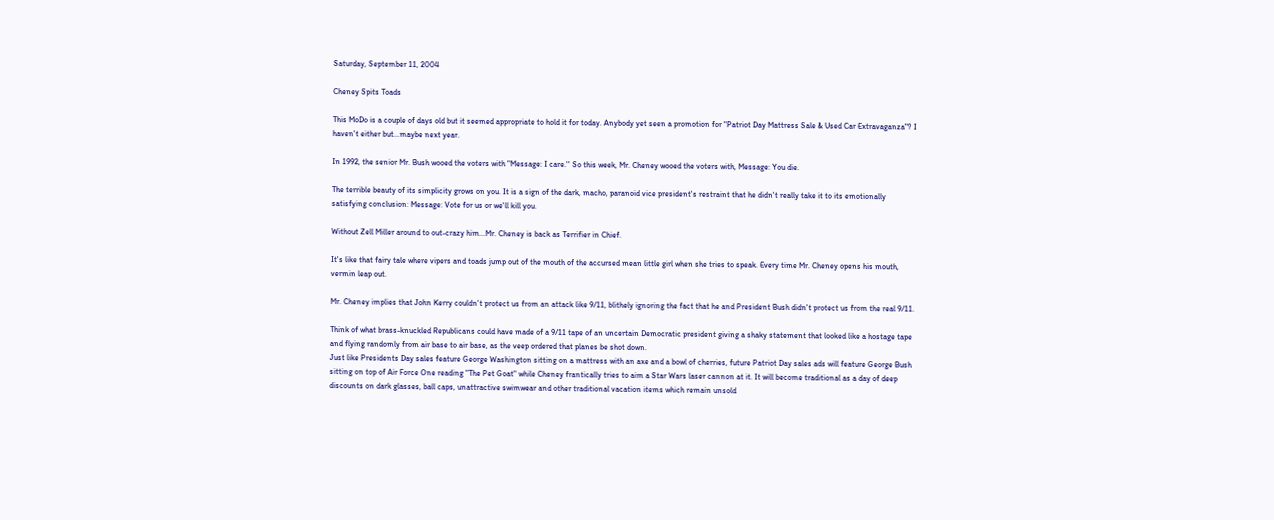Saturday, September 11, 2004

Cheney Spits Toads

This MoDo is a couple of days old but it seemed appropriate to hold it for today. Anybody yet seen a promotion for "Patriot Day Mattress Sale & Used Car Extravaganza"? I haven't either but...maybe next year.

In 1992, the senior Mr. Bush wooed the voters with "Message: I care.'' So this week, Mr. Cheney wooed the voters with, Message: You die.

The terrible beauty of its simplicity grows on you. It is a sign of the dark, macho, paranoid vice president's restraint that he didn't really take it to its emotionally satisfying conclusion: Message: Vote for us or we'll kill you.

Without Zell Miller around to out-crazy him...Mr. Cheney is back as Terrifier in Chief.

It's like that fairy tale where vipers and toads jump out of the mouth of the accursed mean little girl when she tries to speak. Every time Mr. Cheney opens his mouth, vermin leap out.

Mr. Cheney implies that John Kerry couldn't protect us from an attack like 9/11, blithely ignoring the fact that he and President Bush didn't protect us from the real 9/11.

Think of what brass-knuckled Republicans could have made of a 9/11 tape of an uncertain Democratic president giving a shaky statement that looked like a hostage tape and flying randomly from air base to air base, as the veep ordered that planes be shot down.
Just like Presidents Day sales feature George Washington sitting on a mattress with an axe and a bowl of cherries, future Patriot Day sales ads will feature George Bush sitting on top of Air Force One reading "The Pet Goat" while Cheney frantically tries to aim a Star Wars laser cannon at it. It will become traditional as a day of deep discounts on dark glasses, ball caps, unattractive swimwear and other traditional vacation items which remain unsold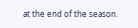at the end of the season.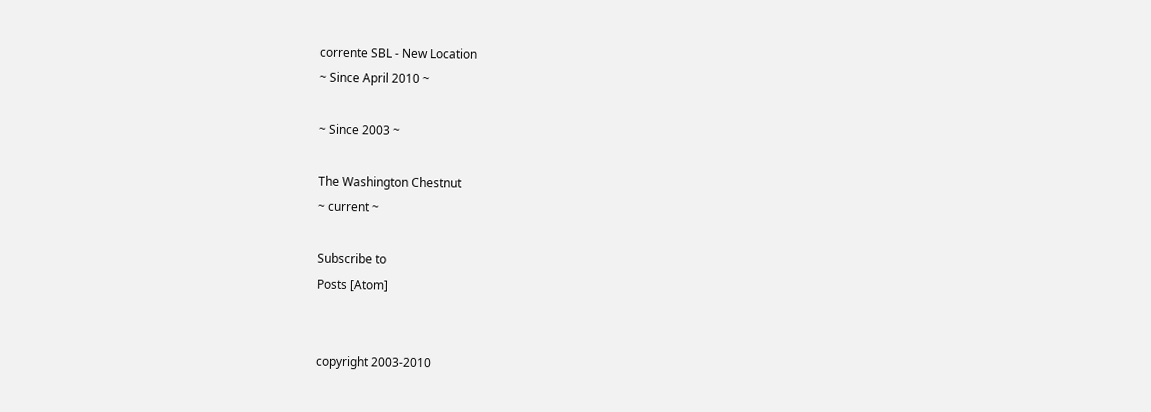corrente SBL - New Location
~ Since April 2010 ~

~ Since 2003 ~

The Washington Chestnut
~ current ~

Subscribe to
Posts [Atom]


copyright 2003-2010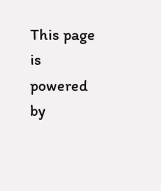This page is powered by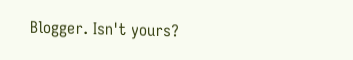Blogger. Isn't yours?